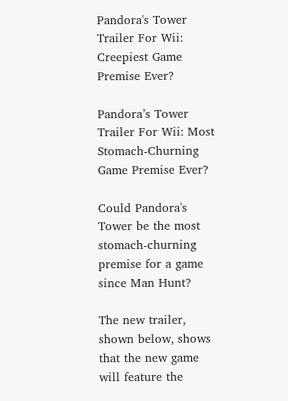Pandora's Tower Trailer For Wii: Creepiest Game Premise Ever?

Pandora’s Tower Trailer For Wii: Most Stomach-Churning Game Premise Ever?

Could Pandora's Tower be the most stomach-churning premise for a game since Man Hunt?

The new trailer, shown below, shows that the new game will feature the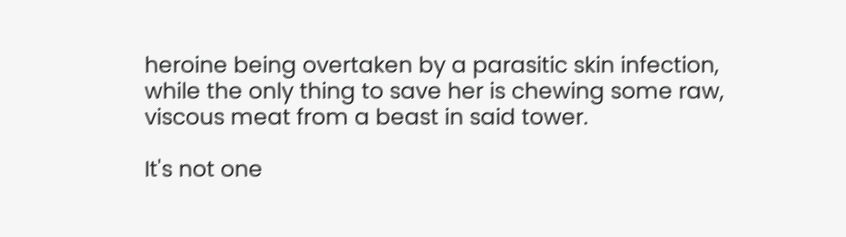heroine being overtaken by a parasitic skin infection, while the only thing to save her is chewing some raw, viscous meat from a beast in said tower.

It's not one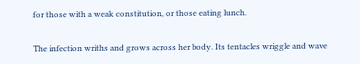for those with a weak constitution, or those eating lunch.

The infection wriths and grows across her body. Its tentacles wriggle and wave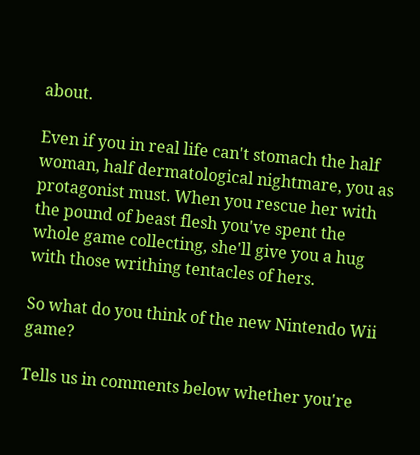about.

Even if you in real life can't stomach the half woman, half dermatological nightmare, you as protagonist must. When you rescue her with the pound of beast flesh you've spent the whole game collecting, she'll give you a hug with those writhing tentacles of hers.

So what do you think of the new Nintendo Wii game?

Tells us in comments below whether you're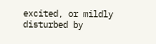excited, or mildly disturbed by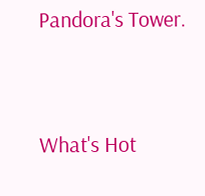Pandora's Tower.


What's Hot